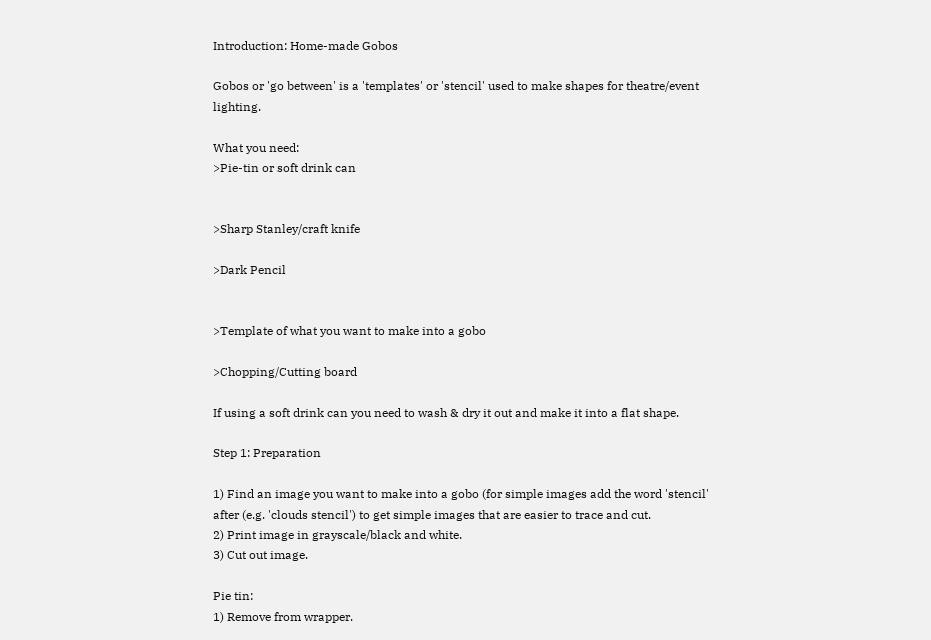Introduction: Home-made Gobos

Gobos or 'go between' is a 'templates' or 'stencil' used to make shapes for theatre/event lighting.

What you need:
>Pie-tin or soft drink can


>Sharp Stanley/craft knife

>Dark Pencil


>Template of what you want to make into a gobo

>Chopping/Cutting board

If using a soft drink can you need to wash & dry it out and make it into a flat shape.

Step 1: Preparation

1) Find an image you want to make into a gobo (for simple images add the word 'stencil' after (e.g. 'clouds stencil') to get simple images that are easier to trace and cut.
2) Print image in grayscale/black and white.
3) Cut out image.

Pie tin:
1) Remove from wrapper.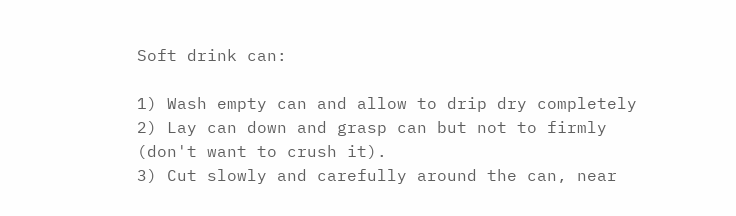Soft drink can:

1) Wash empty can and allow to drip dry completely
2) Lay can down and grasp can but not to firmly (don't want to crush it).
3) Cut slowly and carefully around the can, near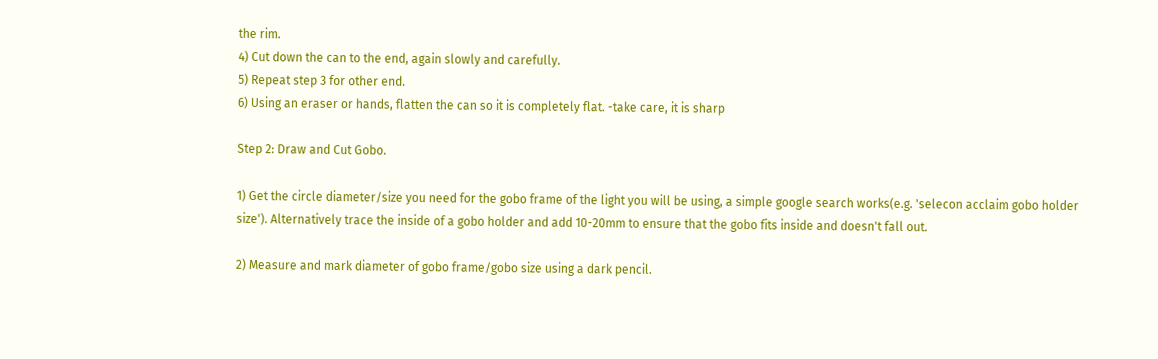the rim.
4) Cut down the can to the end, again slowly and carefully.
5) Repeat step 3 for other end.
6) Using an eraser or hands, flatten the can so it is completely flat. -take care, it is sharp

Step 2: Draw and Cut Gobo.

1) Get the circle diameter/size you need for the gobo frame of the light you will be using, a simple google search works(e.g. 'selecon acclaim gobo holder size'). Alternatively trace the inside of a gobo holder and add 10-20mm to ensure that the gobo fits inside and doesn't fall out.

2) Measure and mark diameter of gobo frame/gobo size using a dark pencil.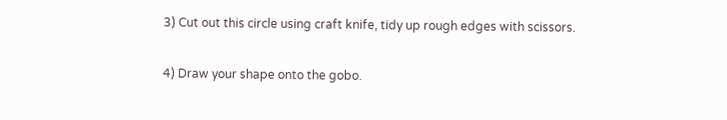3) Cut out this circle using craft knife, tidy up rough edges with scissors.

4) Draw your shape onto the gobo.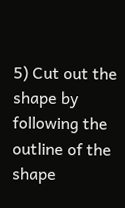5) Cut out the shape by following the outline of the shape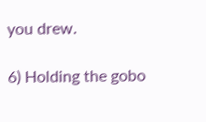you drew.

6) Holding the gobo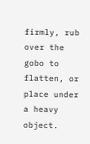firmly, rub over the gobo to flatten, or place under a heavy object.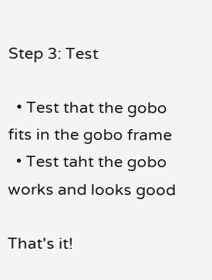Step 3: Test

  • Test that the gobo fits in the gobo frame
  • Test taht the gobo works and looks good

That's it!